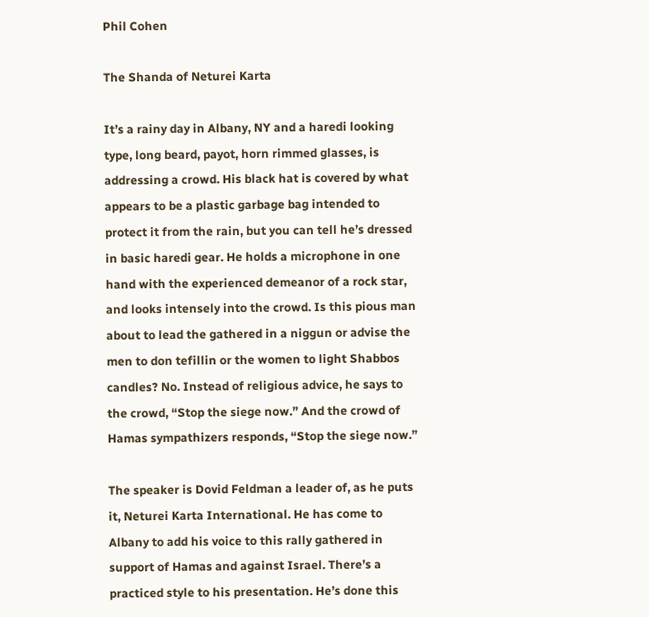Phil Cohen

The Shanda of Neturei Karta

It’s a rainy day in Albany, NY and a haredi looking type, long beard, payot, horn rimmed glasses, is addressing a crowd. His black hat is covered by what appears to be a plastic garbage bag intended to protect it from the rain, but you can tell he’s dressed in basic haredi gear. He holds a microphone in one hand with the experienced demeanor of a rock star, and looks intensely into the crowd. Is this pious man about to lead the gathered in a niggun or advise the men to don tefillin or the women to light Shabbos candles? No. Instead of religious advice, he says to the crowd, “Stop the siege now.” And the crowd of Hamas sympathizers responds, “Stop the siege now.”

The speaker is Dovid Feldman a leader of, as he puts it, Neturei Karta International. He has come to Albany to add his voice to this rally gathered in support of Hamas and against Israel. There’s a practiced style to his presentation. He’s done this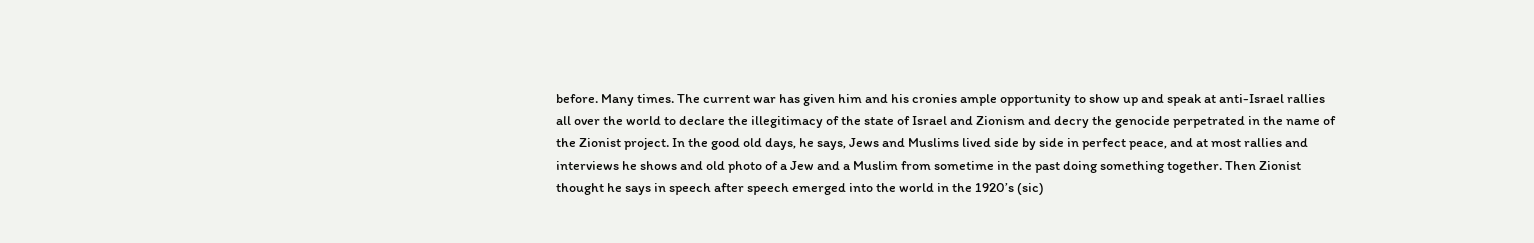before. Many times. The current war has given him and his cronies ample opportunity to show up and speak at anti-Israel rallies all over the world to declare the illegitimacy of the state of Israel and Zionism and decry the genocide perpetrated in the name of the Zionist project. In the good old days, he says, Jews and Muslims lived side by side in perfect peace, and at most rallies and interviews he shows and old photo of a Jew and a Muslim from sometime in the past doing something together. Then Zionist thought he says in speech after speech emerged into the world in the 1920’s (sic)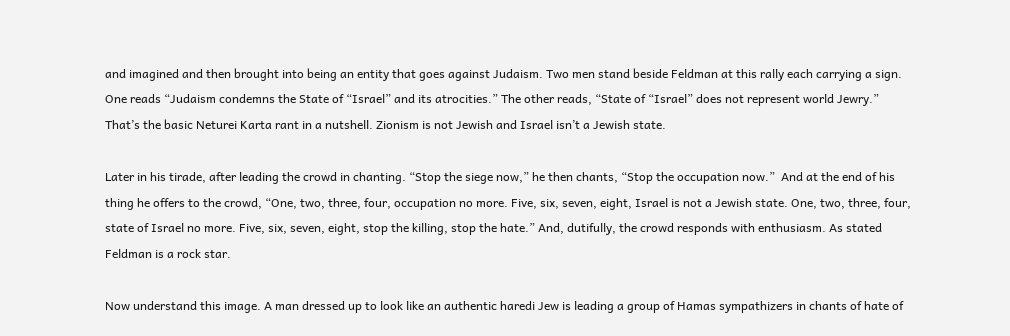and imagined and then brought into being an entity that goes against Judaism. Two men stand beside Feldman at this rally each carrying a sign. One reads “Judaism condemns the State of “Israel” and its atrocities.” The other reads, “State of “Israel” does not represent world Jewry.”  That’s the basic Neturei Karta rant in a nutshell. Zionism is not Jewish and Israel isn’t a Jewish state.

Later in his tirade, after leading the crowd in chanting. “Stop the siege now,” he then chants, “Stop the occupation now.”  And at the end of his thing he offers to the crowd, “One, two, three, four, occupation no more. Five, six, seven, eight, Israel is not a Jewish state. One, two, three, four, state of Israel no more. Five, six, seven, eight, stop the killing, stop the hate.” And, dutifully, the crowd responds with enthusiasm. As stated Feldman is a rock star.

Now understand this image. A man dressed up to look like an authentic haredi Jew is leading a group of Hamas sympathizers in chants of hate of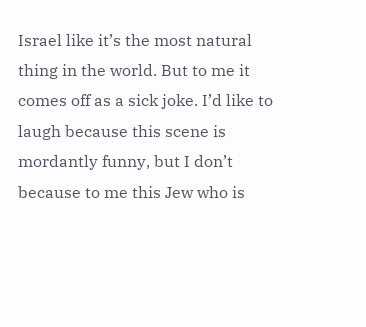Israel like it’s the most natural thing in the world. But to me it comes off as a sick joke. I’d like to laugh because this scene is mordantly funny, but I don’t because to me this Jew who is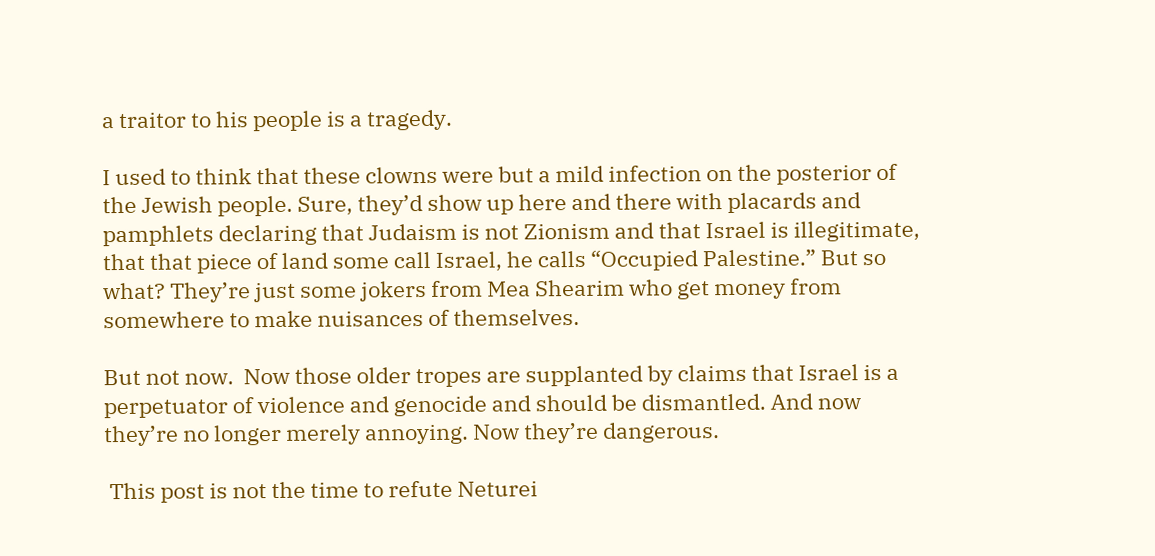a traitor to his people is a tragedy.

I used to think that these clowns were but a mild infection on the posterior of the Jewish people. Sure, they’d show up here and there with placards and pamphlets declaring that Judaism is not Zionism and that Israel is illegitimate, that that piece of land some call Israel, he calls “Occupied Palestine.” But so what? They’re just some jokers from Mea Shearim who get money from somewhere to make nuisances of themselves.

But not now.  Now those older tropes are supplanted by claims that Israel is a perpetuator of violence and genocide and should be dismantled. And now they’re no longer merely annoying. Now they’re dangerous.

 This post is not the time to refute Neturei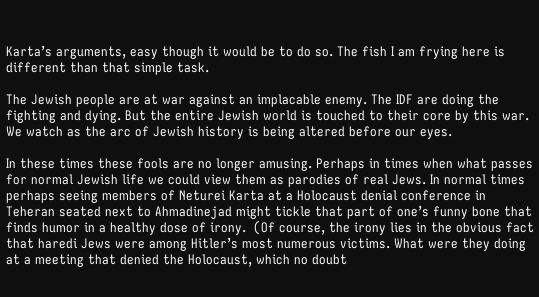Karta’s arguments, easy though it would be to do so. The fish I am frying here is different than that simple task.

The Jewish people are at war against an implacable enemy. The IDF are doing the fighting and dying. But the entire Jewish world is touched to their core by this war. We watch as the arc of Jewish history is being altered before our eyes.

In these times these fools are no longer amusing. Perhaps in times when what passes for normal Jewish life we could view them as parodies of real Jews. In normal times perhaps seeing members of Neturei Karta at a Holocaust denial conference in Teheran seated next to Ahmadinejad might tickle that part of one’s funny bone that finds humor in a healthy dose of irony.  (Of course, the irony lies in the obvious fact that haredi Jews were among Hitler’s most numerous victims. What were they doing at a meeting that denied the Holocaust, which no doubt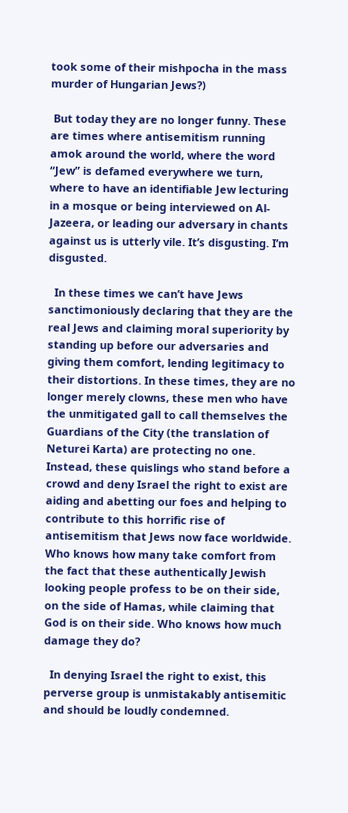took some of their mishpocha in the mass murder of Hungarian Jews?)

 But today they are no longer funny. These are times where antisemitism running amok around the world, where the word “Jew” is defamed everywhere we turn, where to have an identifiable Jew lecturing in a mosque or being interviewed on Al-Jazeera, or leading our adversary in chants against us is utterly vile. It’s disgusting. I’m disgusted.

  In these times we can’t have Jews sanctimoniously declaring that they are the real Jews and claiming moral superiority by standing up before our adversaries and giving them comfort, lending legitimacy to their distortions. In these times, they are no longer merely clowns, these men who have the unmitigated gall to call themselves the  Guardians of the City (the translation of Neturei Karta) are protecting no one. Instead, these quislings who stand before a crowd and deny Israel the right to exist are aiding and abetting our foes and helping to contribute to this horrific rise of antisemitism that Jews now face worldwide. Who knows how many take comfort from the fact that these authentically Jewish looking people profess to be on their side, on the side of Hamas, while claiming that God is on their side. Who knows how much damage they do?

  In denying Israel the right to exist, this perverse group is unmistakably antisemitic and should be loudly condemned.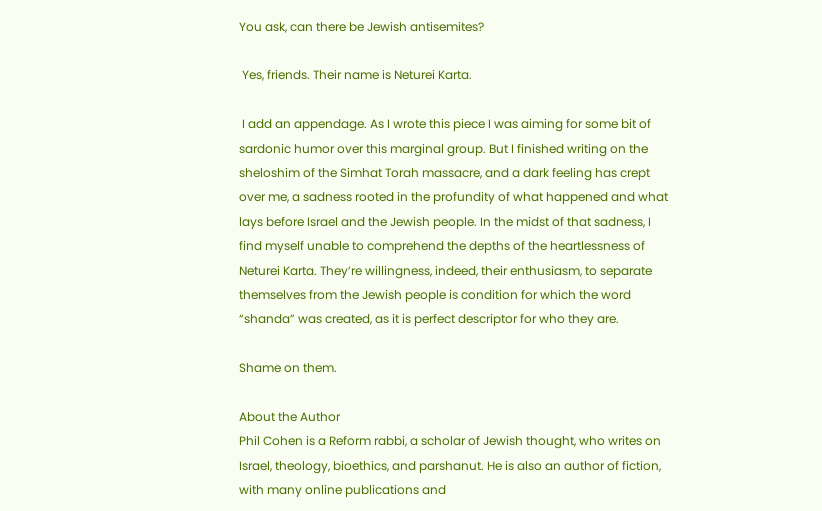You ask, can there be Jewish antisemites?

 Yes, friends. Their name is Neturei Karta.

 I add an appendage. As I wrote this piece I was aiming for some bit of sardonic humor over this marginal group. But I finished writing on the sheloshim of the Simhat Torah massacre, and a dark feeling has crept over me, a sadness rooted in the profundity of what happened and what lays before Israel and the Jewish people. In the midst of that sadness, I find myself unable to comprehend the depths of the heartlessness of Neturei Karta. They’re willingness, indeed, their enthusiasm, to separate themselves from the Jewish people is condition for which the word “shanda” was created, as it is perfect descriptor for who they are.

Shame on them.

About the Author
Phil Cohen is a Reform rabbi, a scholar of Jewish thought, who writes on Israel, theology, bioethics, and parshanut. He is also an author of fiction, with many online publications and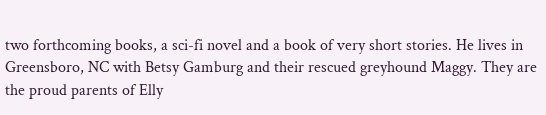two forthcoming books, a sci-fi novel and a book of very short stories. He lives in Greensboro, NC with Betsy Gamburg and their rescued greyhound Maggy. They are the proud parents of Elly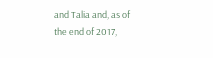and Talia and, as of the end of 2017,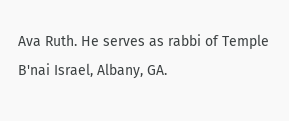Ava Ruth. He serves as rabbi of Temple B'nai Israel, Albany, GA.